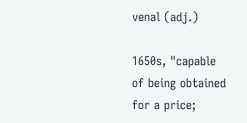venal (adj.)

1650s, "capable of being obtained for a price;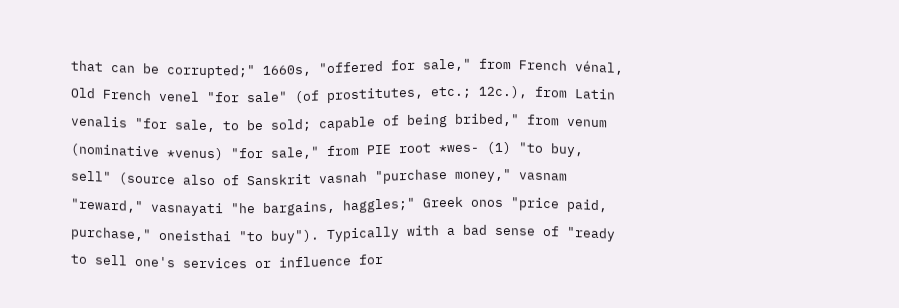that can be corrupted;" 1660s, "offered for sale," from French vénal, Old French venel "for sale" (of prostitutes, etc.; 12c.), from Latin venalis "for sale, to be sold; capable of being bribed," from venum (nominative *venus) "for sale," from PIE root *wes- (1) "to buy, sell" (source also of Sanskrit vasnah "purchase money," vasnam "reward," vasnayati "he bargains, haggles;" Greek onos "price paid, purchase," oneisthai "to buy"). Typically with a bad sense of "ready to sell one's services or influence for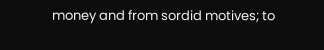money and from sordid motives; to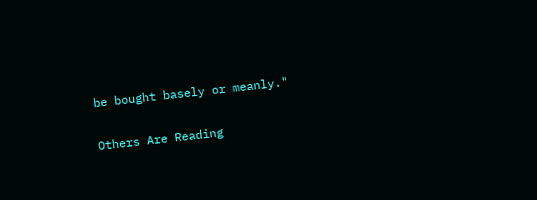be bought basely or meanly."

Others Are Reading